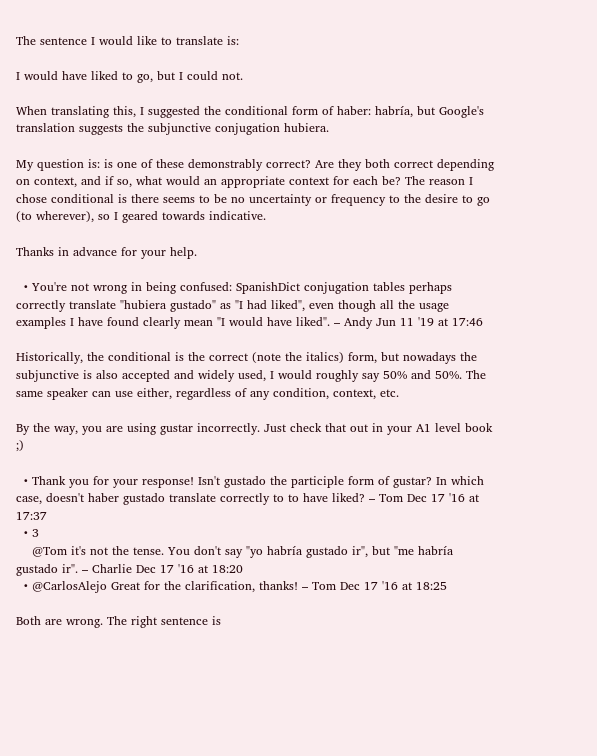The sentence I would like to translate is:

I would have liked to go, but I could not.

When translating this, I suggested the conditional form of haber: habría, but Google's translation suggests the subjunctive conjugation hubiera.

My question is: is one of these demonstrably correct? Are they both correct depending on context, and if so, what would an appropriate context for each be? The reason I chose conditional is there seems to be no uncertainty or frequency to the desire to go (to wherever), so I geared towards indicative.

Thanks in advance for your help.

  • You're not wrong in being confused: SpanishDict conjugation tables perhaps correctly translate "hubiera gustado" as "I had liked", even though all the usage examples I have found clearly mean "I would have liked". – Andy Jun 11 '19 at 17:46

Historically, the conditional is the correct (note the italics) form, but nowadays the subjunctive is also accepted and widely used, I would roughly say 50% and 50%. The same speaker can use either, regardless of any condition, context, etc.

By the way, you are using gustar incorrectly. Just check that out in your A1 level book ;)

  • Thank you for your response! Isn't gustado the participle form of gustar? In which case, doesn't haber gustado translate correctly to to have liked? – Tom Dec 17 '16 at 17:37
  • 3
    @Tom it's not the tense. You don't say "yo habría gustado ir", but "me habría gustado ir". – Charlie Dec 17 '16 at 18:20
  • @CarlosAlejo Great for the clarification, thanks! – Tom Dec 17 '16 at 18:25

Both are wrong. The right sentence is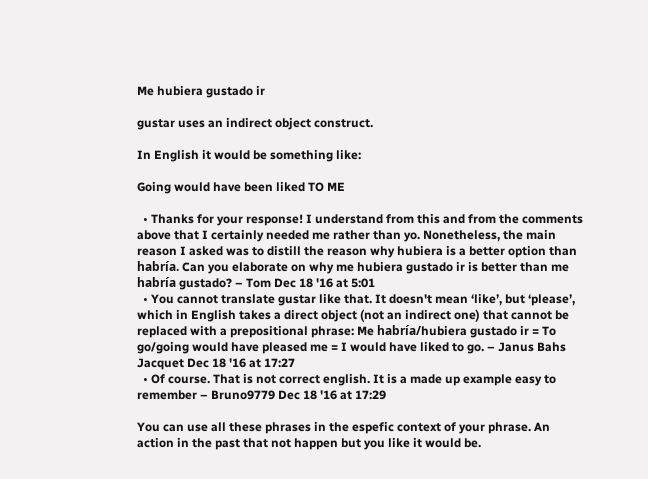Me hubiera gustado ir

gustar uses an indirect object construct.

In English it would be something like:

Going would have been liked TO ME

  • Thanks for your response! I understand from this and from the comments above that I certainly needed me rather than yo. Nonetheless, the main reason I asked was to distill the reason why hubiera is a better option than habría. Can you elaborate on why me hubiera gustado ir is better than me habría gustado? – Tom Dec 18 '16 at 5:01
  • You cannot translate gustar like that. It doesn't mean ‘like’, but ‘please’, which in English takes a direct object (not an indirect one) that cannot be replaced with a prepositional phrase: Me habría/hubiera gustado ir = To go/going would have pleased me = I would have liked to go. – Janus Bahs Jacquet Dec 18 '16 at 17:27
  • Of course. That is not correct english. It is a made up example easy to remember – Bruno9779 Dec 18 '16 at 17:29

You can use all these phrases in the espefic context of your phrase. An action in the past that not happen but you like it would be.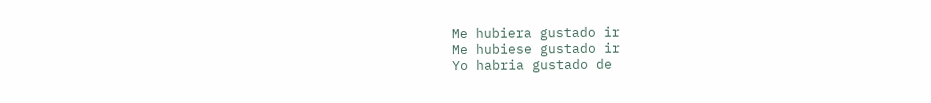Me hubiera gustado ir
Me hubiese gustado ir
Yo habria gustado de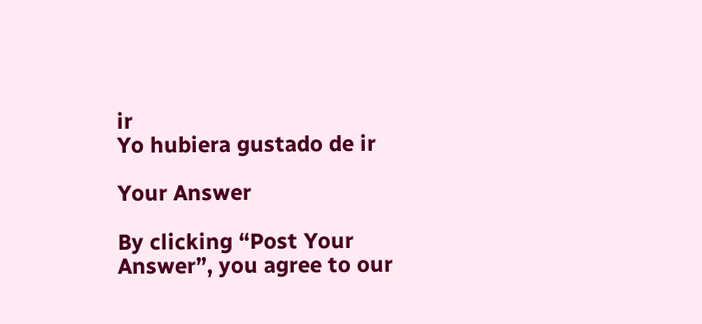ir
Yo hubiera gustado de ir

Your Answer

By clicking “Post Your Answer”, you agree to our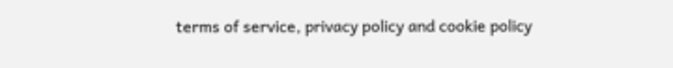terms of service, privacy policy and cookie policy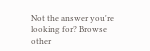Not the answer you're looking for? Browse other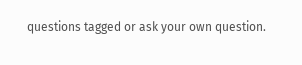questions tagged or ask your own question.